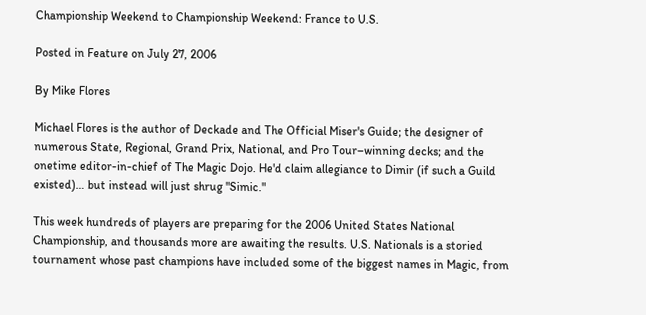Championship Weekend to Championship Weekend: France to U.S.

Posted in Feature on July 27, 2006

By Mike Flores

Michael Flores is the author of Deckade and The Official Miser's Guide; the designer of numerous State, Regional, Grand Prix, National, and Pro Tour–winning decks; and the onetime editor-in-chief of The Magic Dojo. He'd claim allegiance to Dimir (if such a Guild existed)… but instead will just shrug "Simic."

This week hundreds of players are preparing for the 2006 United States National Championship, and thousands more are awaiting the results. U.S. Nationals is a storied tournament whose past champions have included some of the biggest names in Magic, from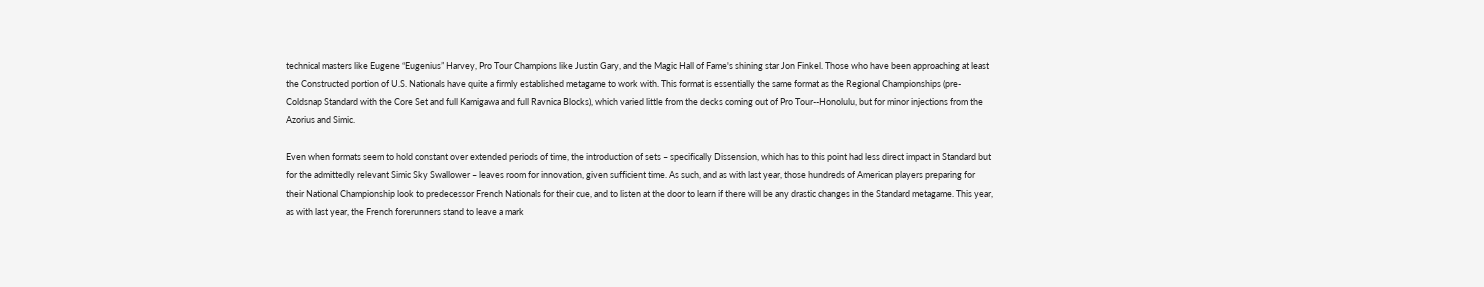technical masters like Eugene “Eugenius” Harvey, Pro Tour Champions like Justin Gary, and the Magic Hall of Fame's shining star Jon Finkel. Those who have been approaching at least the Constructed portion of U.S. Nationals have quite a firmly established metagame to work with. This format is essentially the same format as the Regional Championships (pre-Coldsnap Standard with the Core Set and full Kamigawa and full Ravnica Blocks), which varied little from the decks coming out of Pro Tour--Honolulu, but for minor injections from the Azorius and Simic.

Even when formats seem to hold constant over extended periods of time, the introduction of sets – specifically Dissension, which has to this point had less direct impact in Standard but for the admittedly relevant Simic Sky Swallower – leaves room for innovation, given sufficient time. As such, and as with last year, those hundreds of American players preparing for their National Championship look to predecessor French Nationals for their cue, and to listen at the door to learn if there will be any drastic changes in the Standard metagame. This year, as with last year, the French forerunners stand to leave a mark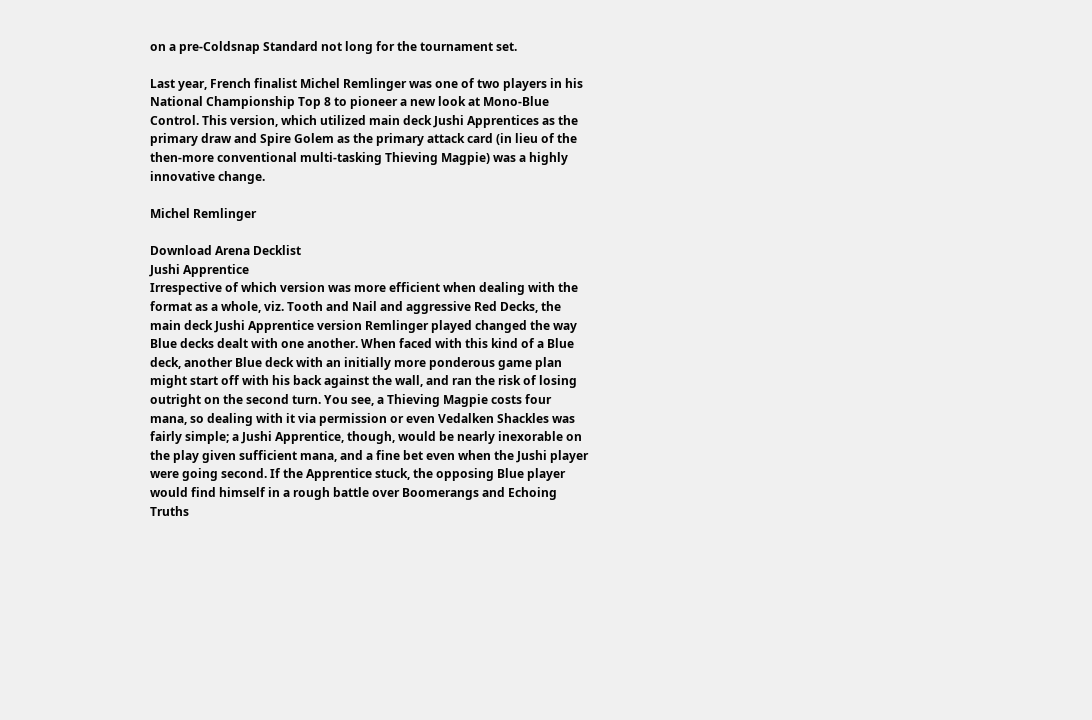on a pre-Coldsnap Standard not long for the tournament set.

Last year, French finalist Michel Remlinger was one of two players in his National Championship Top 8 to pioneer a new look at Mono-Blue Control. This version, which utilized main deck Jushi Apprentices as the primary draw and Spire Golem as the primary attack card (in lieu of the then-more conventional multi-tasking Thieving Magpie) was a highly innovative change.

Michel Remlinger

Download Arena Decklist
Jushi Apprentice
Irrespective of which version was more efficient when dealing with the format as a whole, viz. Tooth and Nail and aggressive Red Decks, the main deck Jushi Apprentice version Remlinger played changed the way Blue decks dealt with one another. When faced with this kind of a Blue deck, another Blue deck with an initially more ponderous game plan might start off with his back against the wall, and ran the risk of losing outright on the second turn. You see, a Thieving Magpie costs four mana, so dealing with it via permission or even Vedalken Shackles was fairly simple; a Jushi Apprentice, though, would be nearly inexorable on the play given sufficient mana, and a fine bet even when the Jushi player were going second. If the Apprentice stuck, the opposing Blue player would find himself in a rough battle over Boomerangs and Echoing Truths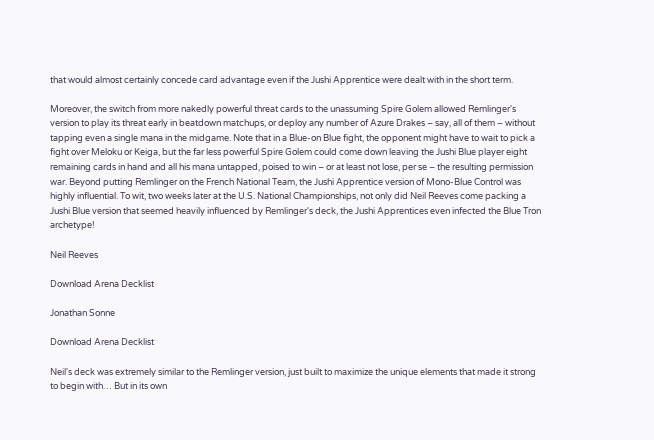that would almost certainly concede card advantage even if the Jushi Apprentice were dealt with in the short term.

Moreover, the switch from more nakedly powerful threat cards to the unassuming Spire Golem allowed Remlinger's version to play its threat early in beatdown matchups, or deploy any number of Azure Drakes – say, all of them – without tapping even a single mana in the midgame. Note that in a Blue-on Blue fight, the opponent might have to wait to pick a fight over Meloku or Keiga, but the far less powerful Spire Golem could come down leaving the Jushi Blue player eight remaining cards in hand and all his mana untapped, poised to win – or at least not lose, per se – the resulting permission war. Beyond putting Remlinger on the French National Team, the Jushi Apprentice version of Mono-Blue Control was highly influential. To wit, two weeks later at the U.S. National Championships, not only did Neil Reeves come packing a Jushi Blue version that seemed heavily influenced by Remlinger's deck, the Jushi Apprentices even infected the Blue Tron archetype!

Neil Reeves

Download Arena Decklist

Jonathan Sonne

Download Arena Decklist

Neil's deck was extremely similar to the Remlinger version, just built to maximize the unique elements that made it strong to begin with… But in its own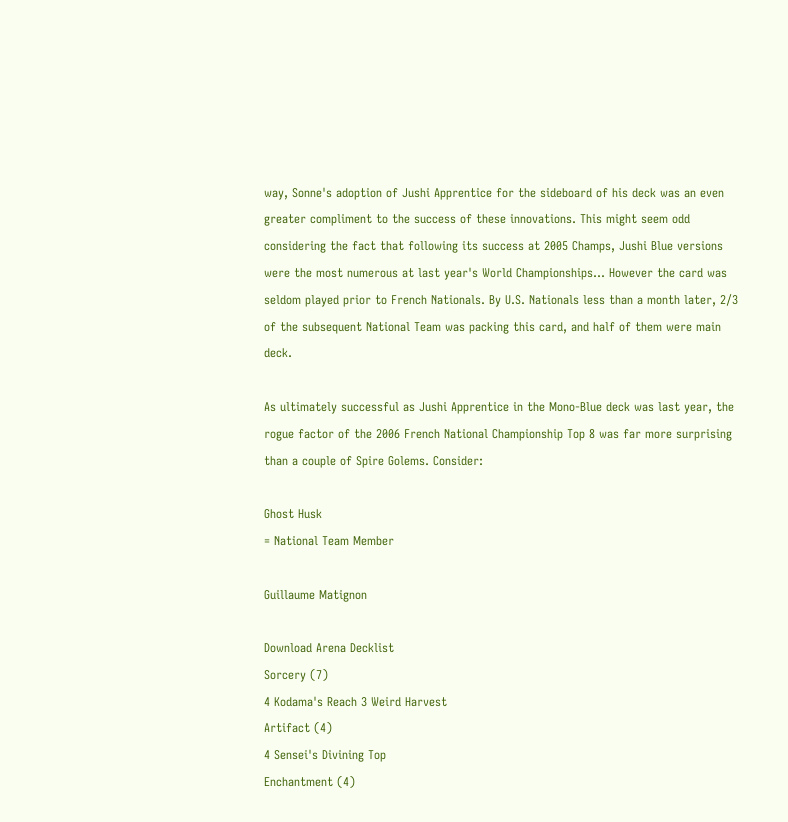way, Sonne's adoption of Jushi Apprentice for the sideboard of his deck was an even greater compliment to the success of these innovations. This might seem odd considering the fact that following its success at 2005 Champs, Jushi Blue versions were the most numerous at last year's World Championships… However the card was seldom played prior to French Nationals. By U.S. Nationals less than a month later, 2/3 of the subsequent National Team was packing this card, and half of them were main deck.

As ultimately successful as Jushi Apprentice in the Mono-Blue deck was last year, the rogue factor of the 2006 French National Championship Top 8 was far more surprising than a couple of Spire Golems. Consider:

Ghost Husk
= National Team Member

Guillaume Matignon

Download Arena Decklist
Sorcery (7)
4 Kodama's Reach 3 Weird Harvest
Artifact (4)
4 Sensei's Divining Top
Enchantment (4)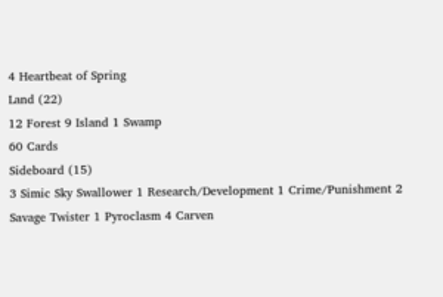4 Heartbeat of Spring
Land (22)
12 Forest 9 Island 1 Swamp
60 Cards
Sideboard (15)
3 Simic Sky Swallower 1 Research/Development 1 Crime/Punishment 2 Savage Twister 1 Pyroclasm 4 Carven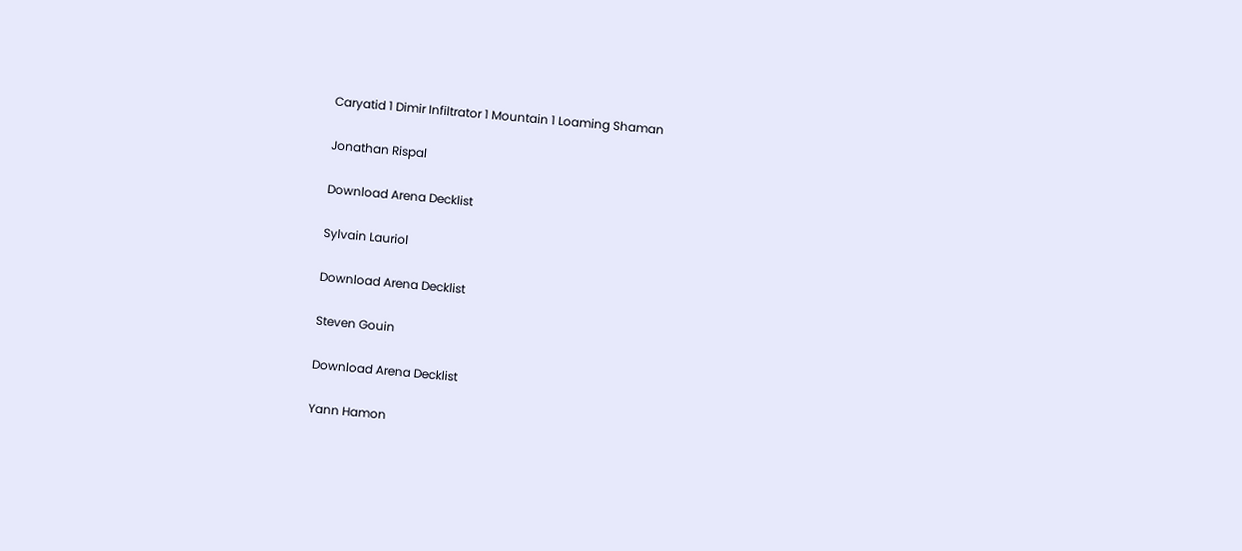Caryatid 1 Dimir Infiltrator 1 Mountain 1 Loaming Shaman

Jonathan Rispal

Download Arena Decklist

Sylvain Lauriol

Download Arena Decklist

Steven Gouin

Download Arena Decklist

Yann Hamon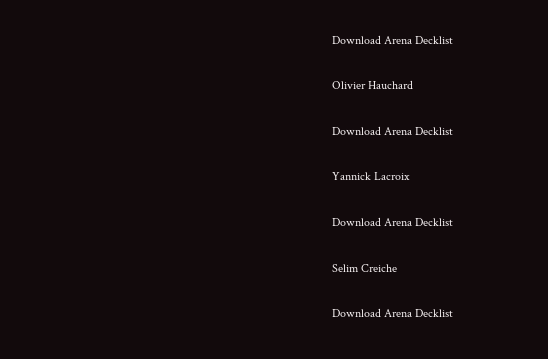Download Arena Decklist

Olivier Hauchard

Download Arena Decklist

Yannick Lacroix

Download Arena Decklist

Selim Creiche

Download Arena Decklist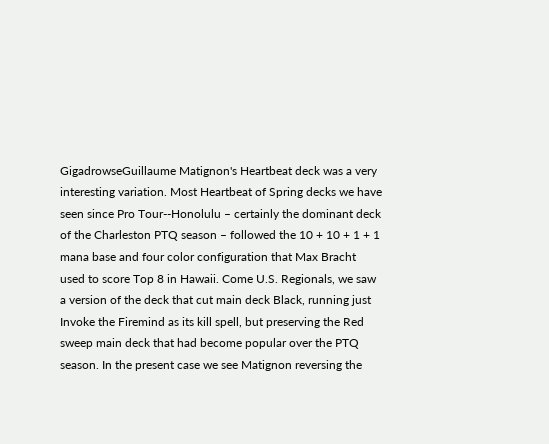GigadrowseGuillaume Matignon's Heartbeat deck was a very interesting variation. Most Heartbeat of Spring decks we have seen since Pro Tour--Honolulu – certainly the dominant deck of the Charleston PTQ season – followed the 10 + 10 + 1 + 1 mana base and four color configuration that Max Bracht used to score Top 8 in Hawaii. Come U.S. Regionals, we saw a version of the deck that cut main deck Black, running just Invoke the Firemind as its kill spell, but preserving the Red sweep main deck that had become popular over the PTQ season. In the present case we see Matignon reversing the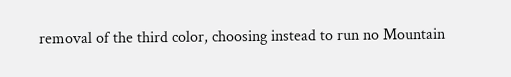removal of the third color, choosing instead to run no Mountain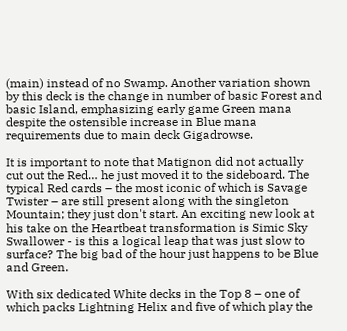(main) instead of no Swamp. Another variation shown by this deck is the change in number of basic Forest and basic Island, emphasizing early game Green mana despite the ostensible increase in Blue mana requirements due to main deck Gigadrowse.

It is important to note that Matignon did not actually cut out the Red… he just moved it to the sideboard. The typical Red cards – the most iconic of which is Savage Twister – are still present along with the singleton Mountain; they just don't start. An exciting new look at his take on the Heartbeat transformation is Simic Sky Swallower - is this a logical leap that was just slow to surface? The big bad of the hour just happens to be Blue and Green.

With six dedicated White decks in the Top 8 – one of which packs Lightning Helix and five of which play the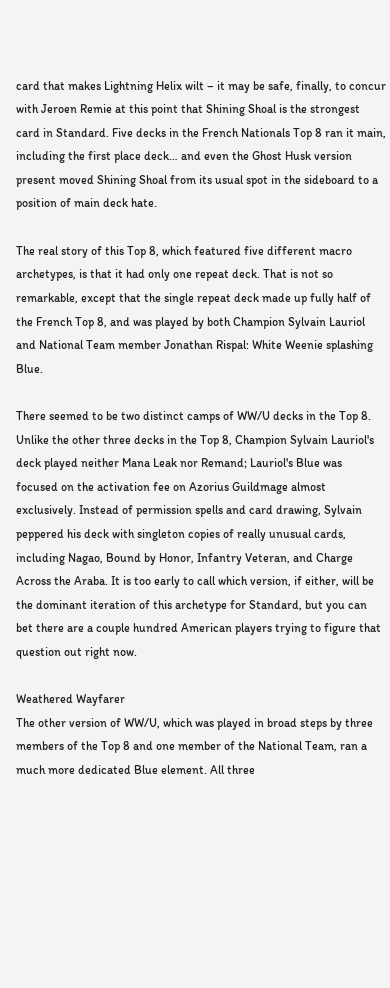card that makes Lightning Helix wilt – it may be safe, finally, to concur with Jeroen Remie at this point that Shining Shoal is the strongest card in Standard. Five decks in the French Nationals Top 8 ran it main, including the first place deck… and even the Ghost Husk version present moved Shining Shoal from its usual spot in the sideboard to a position of main deck hate.

The real story of this Top 8, which featured five different macro archetypes, is that it had only one repeat deck. That is not so remarkable, except that the single repeat deck made up fully half of the French Top 8, and was played by both Champion Sylvain Lauriol and National Team member Jonathan Rispal: White Weenie splashing Blue.

There seemed to be two distinct camps of WW/U decks in the Top 8. Unlike the other three decks in the Top 8, Champion Sylvain Lauriol's deck played neither Mana Leak nor Remand; Lauriol's Blue was focused on the activation fee on Azorius Guildmage almost exclusively. Instead of permission spells and card drawing, Sylvain peppered his deck with singleton copies of really unusual cards, including Nagao, Bound by Honor, Infantry Veteran, and Charge Across the Araba. It is too early to call which version, if either, will be the dominant iteration of this archetype for Standard, but you can bet there are a couple hundred American players trying to figure that question out right now.

Weathered Wayfarer
The other version of WW/U, which was played in broad steps by three members of the Top 8 and one member of the National Team, ran a much more dedicated Blue element. All three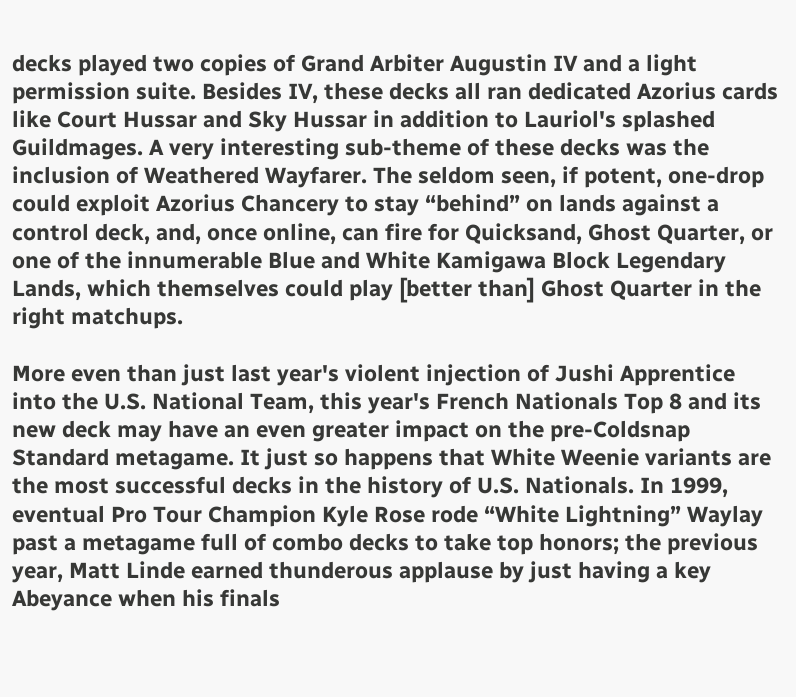decks played two copies of Grand Arbiter Augustin IV and a light permission suite. Besides IV, these decks all ran dedicated Azorius cards like Court Hussar and Sky Hussar in addition to Lauriol's splashed Guildmages. A very interesting sub-theme of these decks was the inclusion of Weathered Wayfarer. The seldom seen, if potent, one-drop could exploit Azorius Chancery to stay “behind” on lands against a control deck, and, once online, can fire for Quicksand, Ghost Quarter, or one of the innumerable Blue and White Kamigawa Block Legendary Lands, which themselves could play [better than] Ghost Quarter in the right matchups.

More even than just last year's violent injection of Jushi Apprentice into the U.S. National Team, this year's French Nationals Top 8 and its new deck may have an even greater impact on the pre-Coldsnap Standard metagame. It just so happens that White Weenie variants are the most successful decks in the history of U.S. Nationals. In 1999, eventual Pro Tour Champion Kyle Rose rode “White Lightning” Waylay past a metagame full of combo decks to take top honors; the previous year, Matt Linde earned thunderous applause by just having a key Abeyance when his finals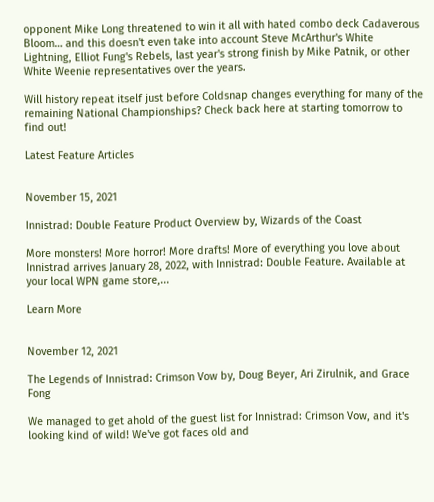opponent Mike Long threatened to win it all with hated combo deck Cadaverous Bloom… and this doesn't even take into account Steve McArthur's White Lightning, Elliot Fung's Rebels, last year's strong finish by Mike Patnik, or other White Weenie representatives over the years.

Will history repeat itself just before Coldsnap changes everything for many of the remaining National Championships? Check back here at starting tomorrow to find out!

Latest Feature Articles


November 15, 2021

Innistrad: Double Feature Product Overview by, Wizards of the Coast

More monsters! More horror! More drafts! More of everything you love about Innistrad arrives January 28, 2022, with Innistrad: Double Feature. Available at your local WPN game store,...

Learn More


November 12, 2021

The Legends of Innistrad: Crimson Vow by, Doug Beyer, Ari Zirulnik, and Grace Fong

We managed to get ahold of the guest list for Innistrad: Crimson Vow, and it's looking kind of wild! We've got faces old and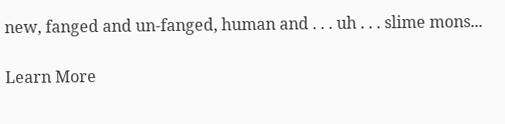new, fanged and un-fanged, human and . . . uh . . . slime mons...

Learn More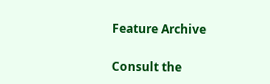Feature Archive

Consult the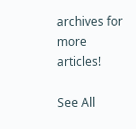archives for more articles!

See All